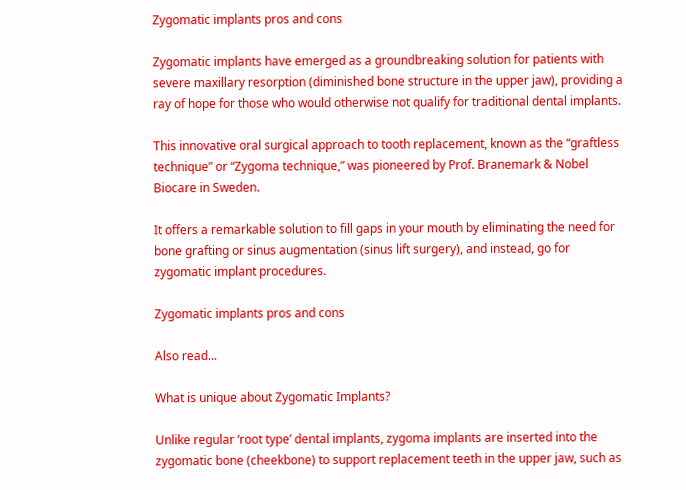Zygomatic implants pros and cons

Zygomatic implants have emerged as a groundbreaking solution for patients with severe maxillary resorption (diminished bone structure in the upper jaw), providing a ray of hope for those who would otherwise not qualify for traditional dental implants.

This innovative oral surgical approach to tooth replacement, known as the “graftless technique” or “Zygoma technique,” was pioneered by Prof. Branemark & Nobel Biocare in Sweden.

It offers a remarkable solution to fill gaps in your mouth by eliminating the need for bone grafting or sinus augmentation (sinus lift surgery), and instead, go for zygomatic implant procedures.

Zygomatic implants pros and cons

Also read...

What is unique about Zygomatic Implants?

Unlike regular ‘root type’ dental implants, zygoma implants are inserted into the zygomatic bone (cheekbone) to support replacement teeth in the upper jaw, such as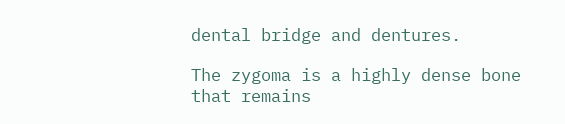dental bridge and dentures.

The zygoma is a highly dense bone that remains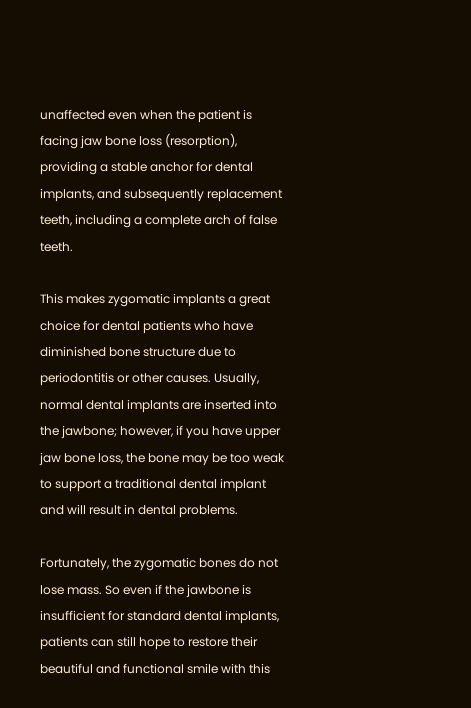unaffected even when the patient is facing jaw bone loss (resorption), providing a stable anchor for dental implants, and subsequently replacement teeth, including a complete arch of false teeth.

This makes zygomatic implants a great choice for dental patients who have diminished bone structure due to periodontitis or other causes. Usually, normal dental implants are inserted into the jawbone; however, if you have upper jaw bone loss, the bone may be too weak to support a traditional dental implant and will result in dental problems.

Fortunately, the zygomatic bones do not lose mass. So even if the jawbone is insufficient for standard dental implants, patients can still hope to restore their beautiful and functional smile with this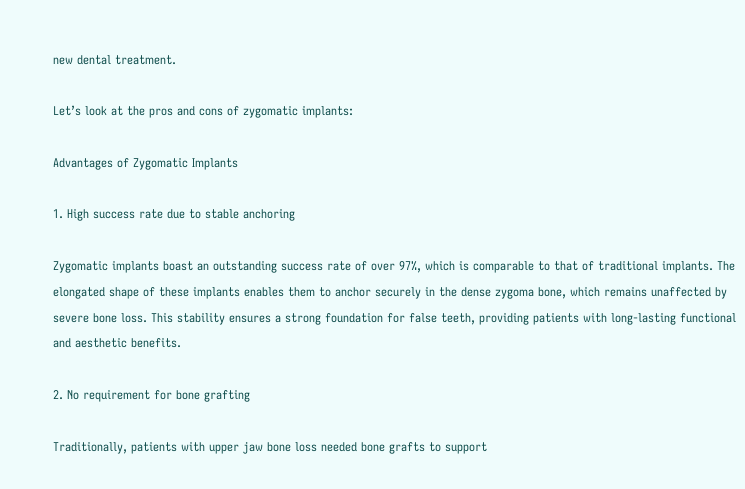new dental treatment.

Let’s look at the pros and cons of zygomatic implants:

Advantages of Zygomatic Implants

1. High success rate due to stable anchoring

Zygomatic implants boast an outstanding success rate of over 97%, which is comparable to that of traditional implants. The elongated shape of these implants enables them to anchor securely in the dense zygoma bone, which remains unaffected by severe bone loss. This stability ensures a strong foundation for false teeth, providing patients with long-lasting functional and aesthetic benefits.

2. No requirement for bone grafting

Traditionally, patients with upper jaw bone loss needed bone grafts to support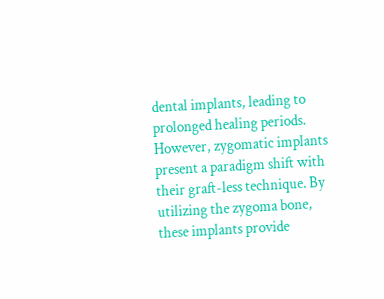dental implants, leading to prolonged healing periods. However, zygomatic implants present a paradigm shift with their graft-less technique. By utilizing the zygoma bone, these implants provide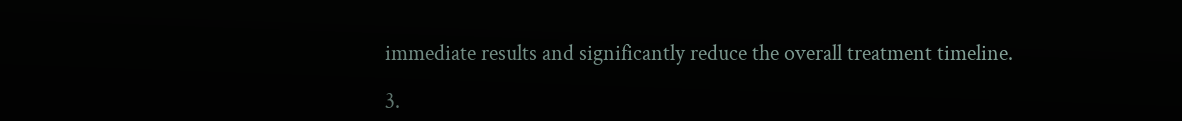immediate results and significantly reduce the overall treatment timeline.

3.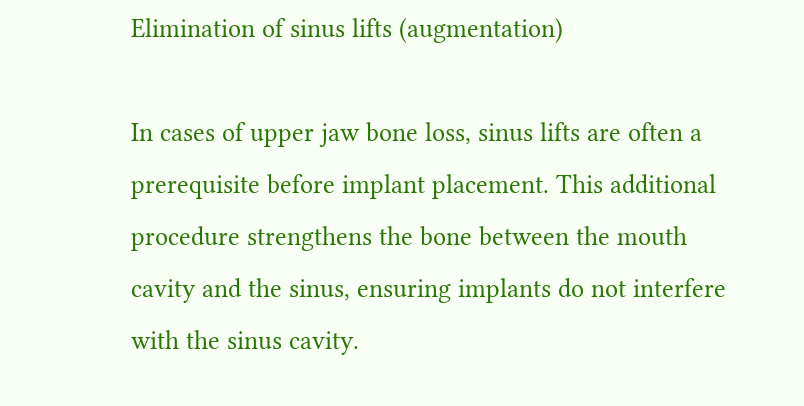Elimination of sinus lifts (augmentation)

In cases of upper jaw bone loss, sinus lifts are often a prerequisite before implant placement. This additional procedure strengthens the bone between the mouth cavity and the sinus, ensuring implants do not interfere with the sinus cavity.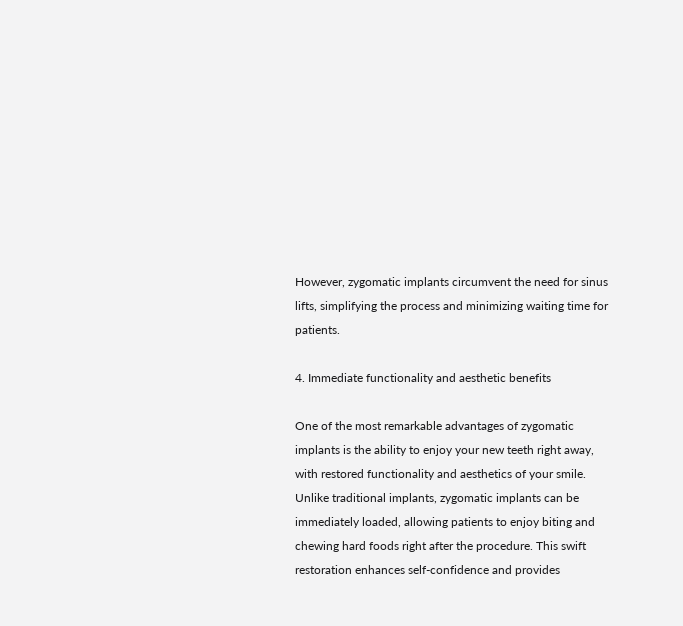However, zygomatic implants circumvent the need for sinus lifts, simplifying the process and minimizing waiting time for patients.

4. Immediate functionality and aesthetic benefits

One of the most remarkable advantages of zygomatic implants is the ability to enjoy your new teeth right away, with restored functionality and aesthetics of your smile. Unlike traditional implants, zygomatic implants can be immediately loaded, allowing patients to enjoy biting and chewing hard foods right after the procedure. This swift restoration enhances self-confidence and provides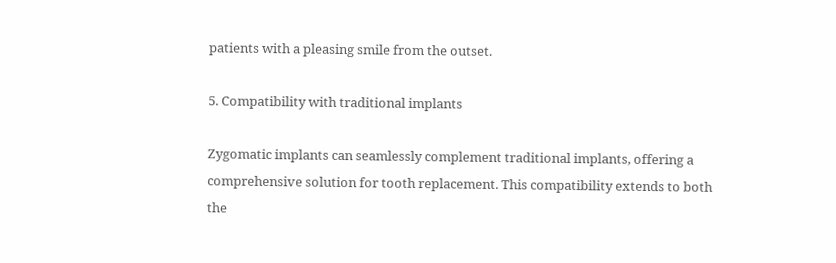patients with a pleasing smile from the outset.

5. Compatibility with traditional implants

Zygomatic implants can seamlessly complement traditional implants, offering a comprehensive solution for tooth replacement. This compatibility extends to both the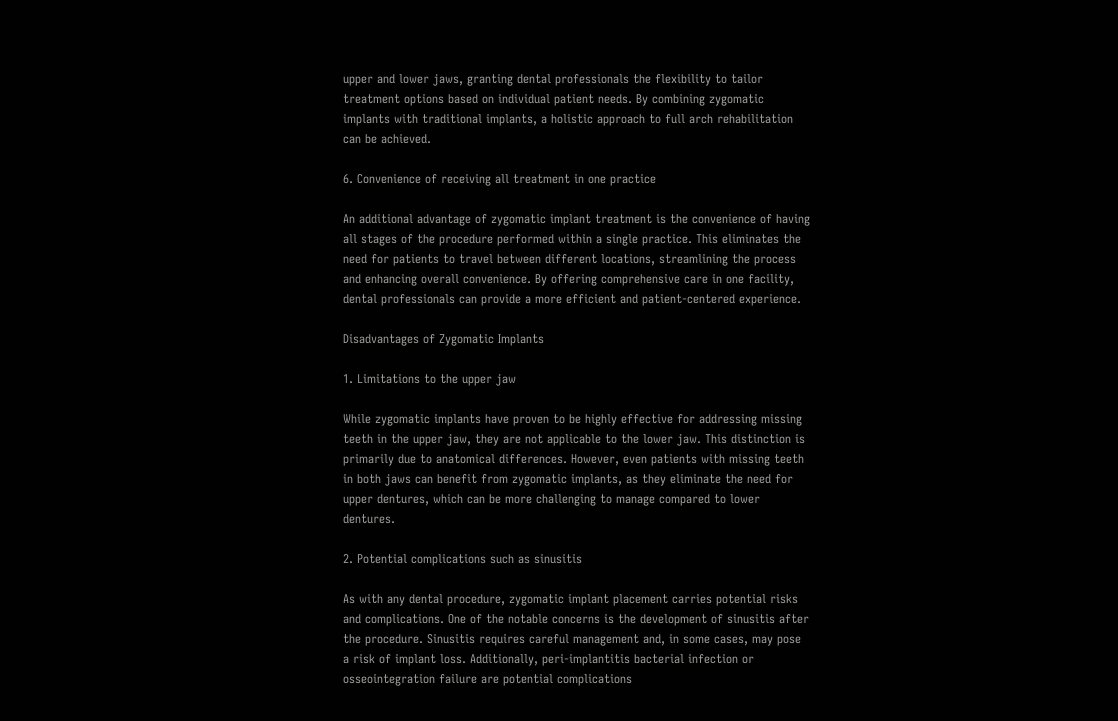upper and lower jaws, granting dental professionals the flexibility to tailor treatment options based on individual patient needs. By combining zygomatic implants with traditional implants, a holistic approach to full arch rehabilitation can be achieved.

6. Convenience of receiving all treatment in one practice

An additional advantage of zygomatic implant treatment is the convenience of having all stages of the procedure performed within a single practice. This eliminates the need for patients to travel between different locations, streamlining the process and enhancing overall convenience. By offering comprehensive care in one facility, dental professionals can provide a more efficient and patient-centered experience.

Disadvantages of Zygomatic Implants

1. Limitations to the upper jaw

While zygomatic implants have proven to be highly effective for addressing missing teeth in the upper jaw, they are not applicable to the lower jaw. This distinction is primarily due to anatomical differences. However, even patients with missing teeth in both jaws can benefit from zygomatic implants, as they eliminate the need for upper dentures, which can be more challenging to manage compared to lower dentures.

2. Potential complications such as sinusitis

As with any dental procedure, zygomatic implant placement carries potential risks and complications. One of the notable concerns is the development of sinusitis after the procedure. Sinusitis requires careful management and, in some cases, may pose a risk of implant loss. Additionally, peri-implantitis bacterial infection or osseointegration failure are potential complications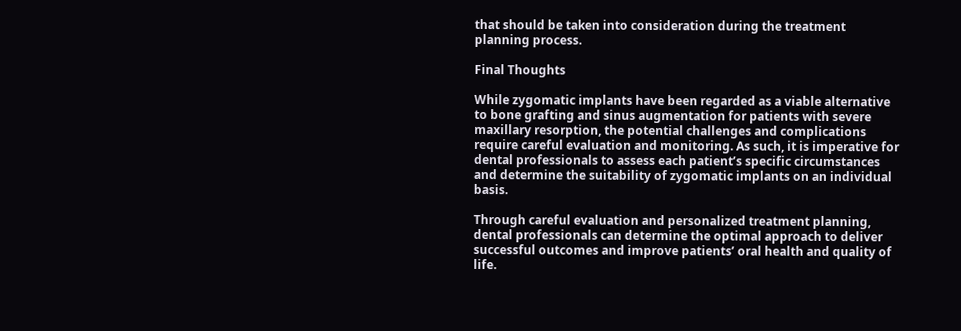that should be taken into consideration during the treatment planning process.

Final Thoughts

While zygomatic implants have been regarded as a viable alternative to bone grafting and sinus augmentation for patients with severe maxillary resorption, the potential challenges and complications require careful evaluation and monitoring. As such, it is imperative for dental professionals to assess each patient’s specific circumstances and determine the suitability of zygomatic implants on an individual basis.

Through careful evaluation and personalized treatment planning, dental professionals can determine the optimal approach to deliver successful outcomes and improve patients’ oral health and quality of life.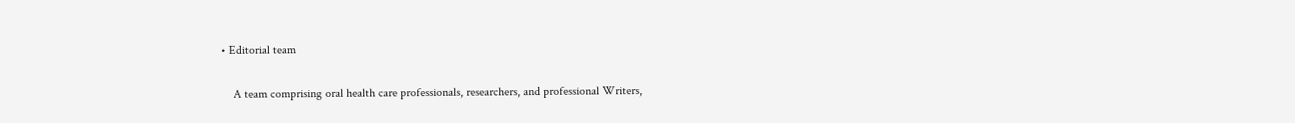• Editorial team

    A team comprising oral health care professionals, researchers, and professional Writers,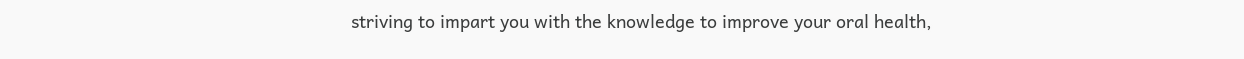striving to impart you with the knowledge to improve your oral health,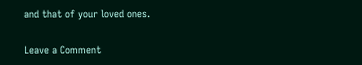and that of your loved ones.

Leave a Comment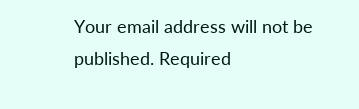Your email address will not be published. Required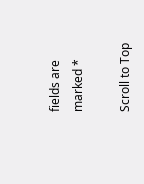fields are marked *

Scroll to Top